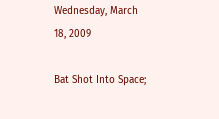Wednesday, March 18, 2009

Bat Shot Into Space;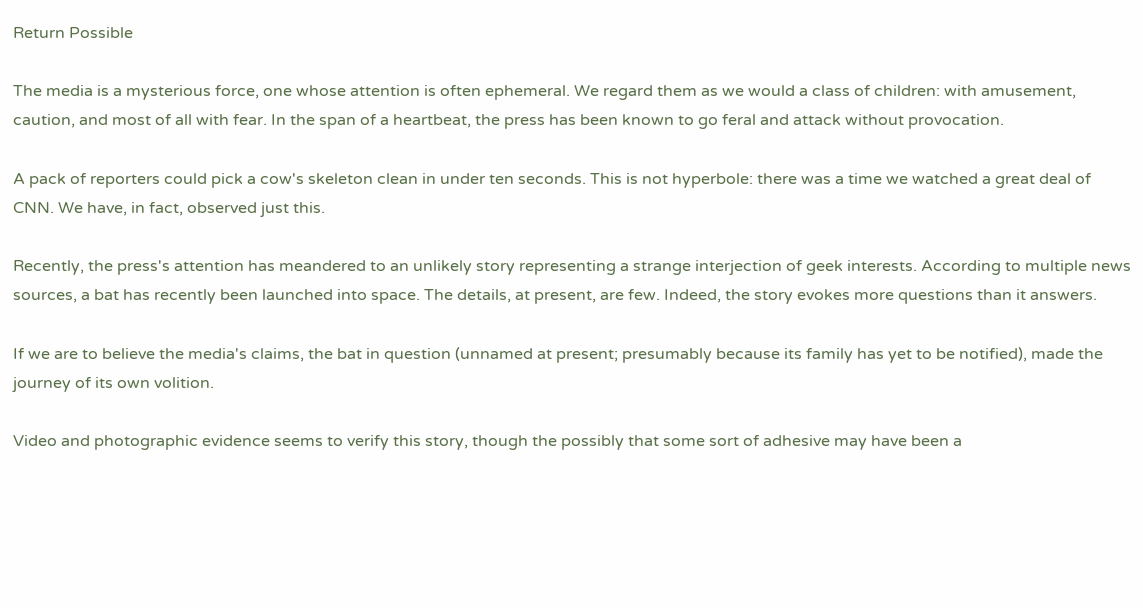Return Possible

The media is a mysterious force, one whose attention is often ephemeral. We regard them as we would a class of children: with amusement, caution, and most of all with fear. In the span of a heartbeat, the press has been known to go feral and attack without provocation.

A pack of reporters could pick a cow's skeleton clean in under ten seconds. This is not hyperbole: there was a time we watched a great deal of CNN. We have, in fact, observed just this.

Recently, the press's attention has meandered to an unlikely story representing a strange interjection of geek interests. According to multiple news sources, a bat has recently been launched into space. The details, at present, are few. Indeed, the story evokes more questions than it answers.

If we are to believe the media's claims, the bat in question (unnamed at present; presumably because its family has yet to be notified), made the journey of its own volition.

Video and photographic evidence seems to verify this story, though the possibly that some sort of adhesive may have been a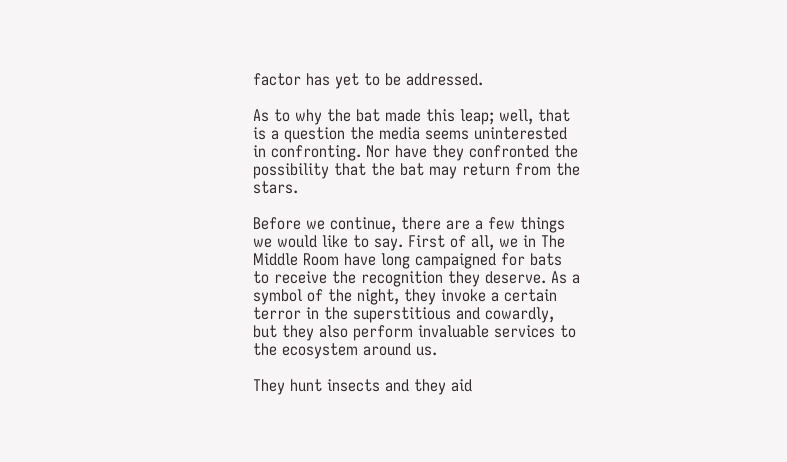factor has yet to be addressed.

As to why the bat made this leap; well, that is a question the media seems uninterested in confronting. Nor have they confronted the possibility that the bat may return from the stars.

Before we continue, there are a few things we would like to say. First of all, we in The Middle Room have long campaigned for bats to receive the recognition they deserve. As a symbol of the night, they invoke a certain terror in the superstitious and cowardly, but they also perform invaluable services to the ecosystem around us.

They hunt insects and they aid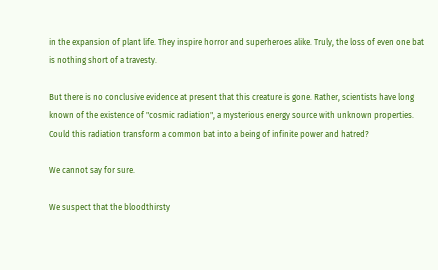in the expansion of plant life. They inspire horror and superheroes alike. Truly, the loss of even one bat is nothing short of a travesty.

But there is no conclusive evidence at present that this creature is gone. Rather, scientists have long known of the existence of "cosmic radiation", a mysterious energy source with unknown properties. Could this radiation transform a common bat into a being of infinite power and hatred?

We cannot say for sure.

We suspect that the bloodthirsty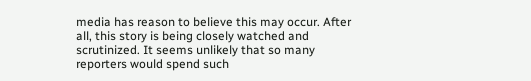media has reason to believe this may occur. After all, this story is being closely watched and scrutinized. It seems unlikely that so many reporters would spend such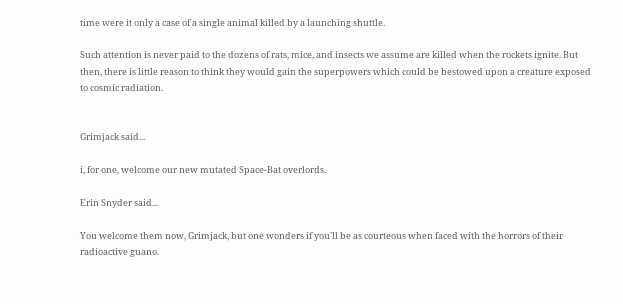time were it only a case of a single animal killed by a launching shuttle.

Such attention is never paid to the dozens of rats, mice, and insects we assume are killed when the rockets ignite. But then, there is little reason to think they would gain the superpowers which could be bestowed upon a creature exposed to cosmic radiation.


Grimjack said...

i, for one, welcome our new mutated Space-Bat overlords.

Erin Snyder said...

You welcome them now, Grimjack, but one wonders if you'll be as courteous when faced with the horrors of their radioactive guano.